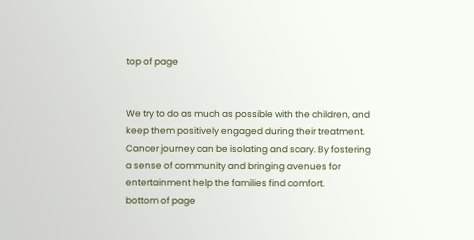top of page


We try to do as much as possible with the children, and keep them positively engaged during their treatment. Cancer journey can be isolating and scary. By fostering a sense of community and bringing avenues for entertainment help the families find comfort.
bottom of page